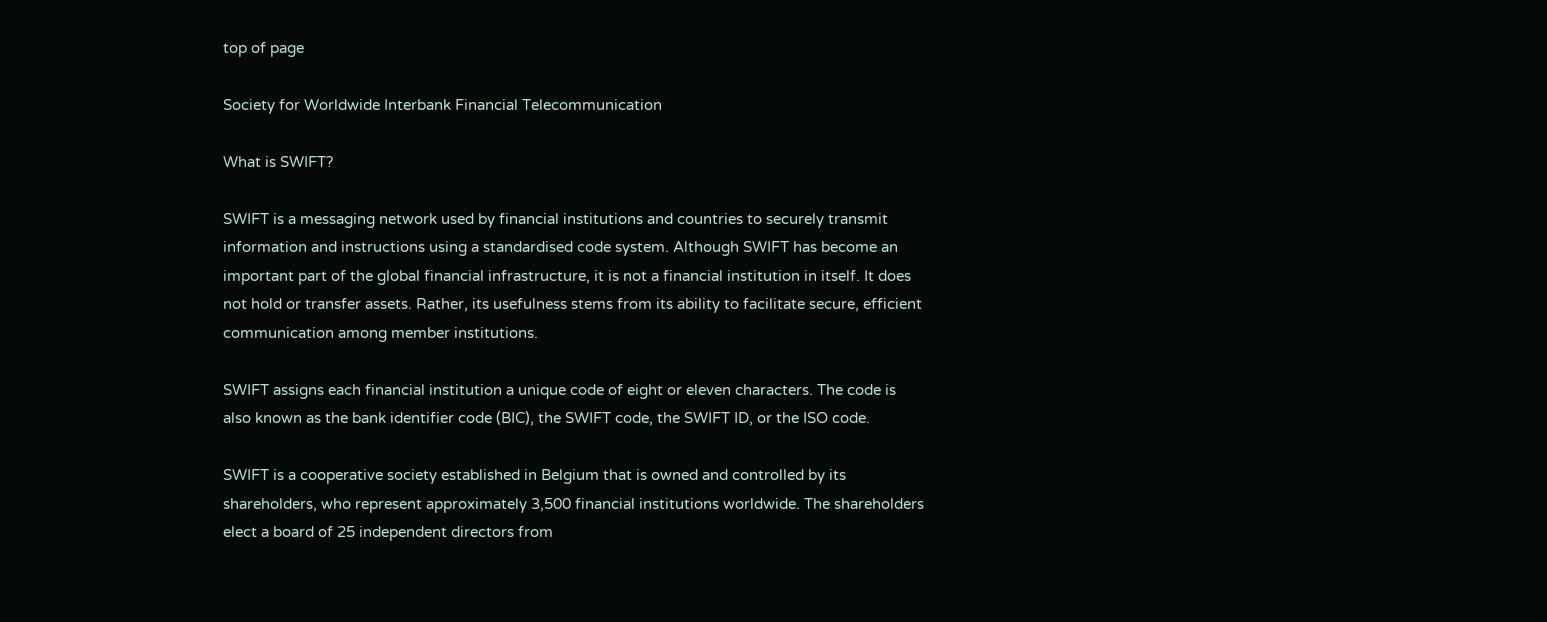top of page

Society for Worldwide Interbank Financial Telecommunication

What is SWIFT?

SWIFT is a messaging network used by financial institutions and countries to securely transmit information and instructions using a standardised code system. Although SWIFT has become an important part of the global financial infrastructure, it is not a financial institution in itself. It does not hold or transfer assets. Rather, its usefulness stems from its ability to facilitate secure, efficient communication among member institutions.

SWIFT assigns each financial institution a unique code of eight or eleven characters. The code is also known as the bank identifier code (BIC), the SWIFT code, the SWIFT ID, or the ISO code.

SWIFT is a cooperative society established in Belgium that is owned and controlled by its shareholders, who represent approximately 3,500 financial institutions worldwide. The shareholders elect a board of 25 independent directors from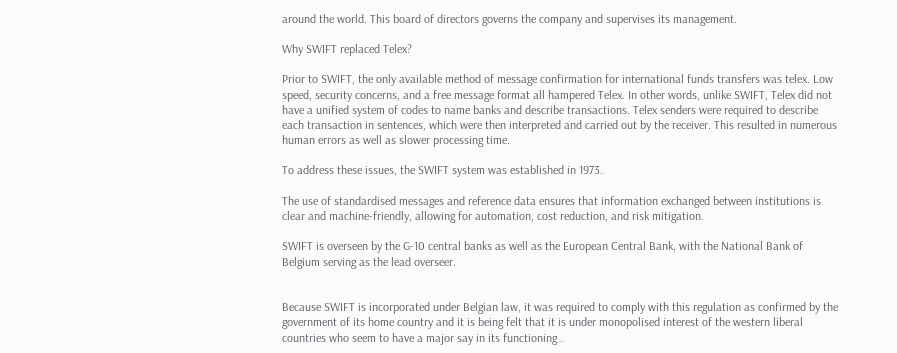around the world. This board of directors governs the company and supervises its management.

Why SWIFT replaced Telex?

Prior to SWIFT, the only available method of message confirmation for international funds transfers was telex. Low speed, security concerns, and a free message format all hampered Telex. In other words, unlike SWIFT, Telex did not have a unified system of codes to name banks and describe transactions. Telex senders were required to describe each transaction in sentences, which were then interpreted and carried out by the receiver. This resulted in numerous human errors as well as slower processing time.

To address these issues, the SWIFT system was established in 1973.

The use of standardised messages and reference data ensures that information exchanged between institutions is clear and machine-friendly, allowing for automation, cost reduction, and risk mitigation.

SWIFT is overseen by the G-10 central banks as well as the European Central Bank, with the National Bank of Belgium serving as the lead overseer.


Because SWIFT is incorporated under Belgian law, it was required to comply with this regulation as confirmed by the government of its home country and it is being felt that it is under monopolised interest of the western liberal countries who seem to have a major say in its functioning .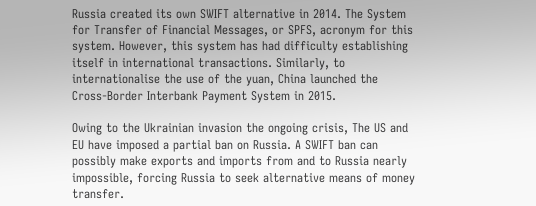Russia created its own SWIFT alternative in 2014. The System for Transfer of Financial Messages, or SPFS, acronym for this system. However, this system has had difficulty establishing itself in international transactions. Similarly, to internationalise the use of the yuan, China launched the Cross-Border Interbank Payment System in 2015.

Owing to the Ukrainian invasion the ongoing crisis, The US and EU have imposed a partial ban on Russia. A SWIFT ban can possibly make exports and imports from and to Russia nearly impossible, forcing Russia to seek alternative means of money transfer.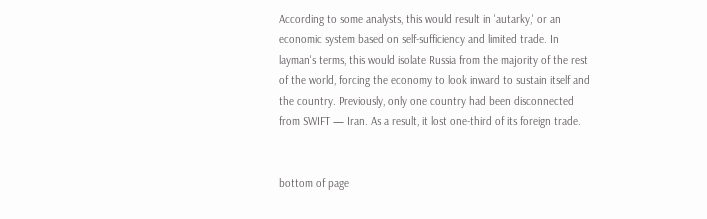According to some analysts, this would result in 'autarky,' or an economic system based on self-sufficiency and limited trade. In layman's terms, this would isolate Russia from the majority of the rest of the world, forcing the economy to look inward to sustain itself and the country. Previously, only one country had been disconnected from SWIFT — Iran. As a result, it lost one-third of its foreign trade.


bottom of page